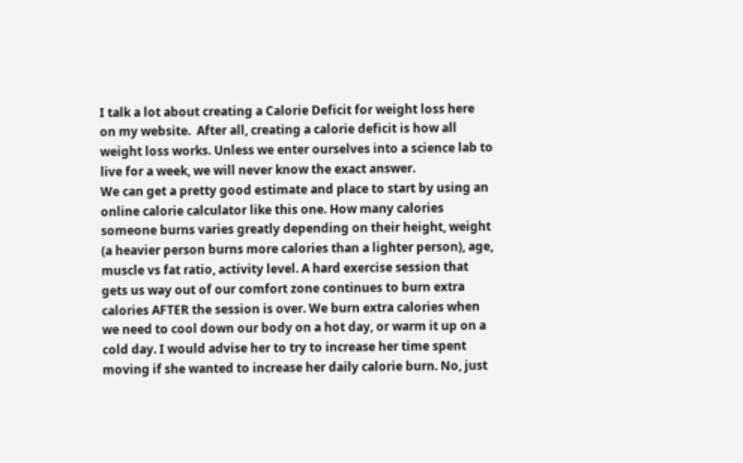I talk a lot about creating a Calorie Deficit for weight loss here on my website.  After all, creating a calorie deficit is how all weight loss works. Unless we enter ourselves into a science lab to live for a week, we will never know the exact answer.
We can get a pretty good estimate and place to start by using an online calorie calculator like this one. How many calories someone burns varies greatly depending on their height, weight (a heavier person burns more calories than a lighter person), age, muscle vs fat ratio, activity level. A hard exercise session that gets us way out of our comfort zone continues to burn extra calories AFTER the session is over. We burn extra calories when we need to cool down our body on a hot day, or warm it up on a cold day. I would advise her to try to increase her time spent moving if she wanted to increase her daily calorie burn. No, just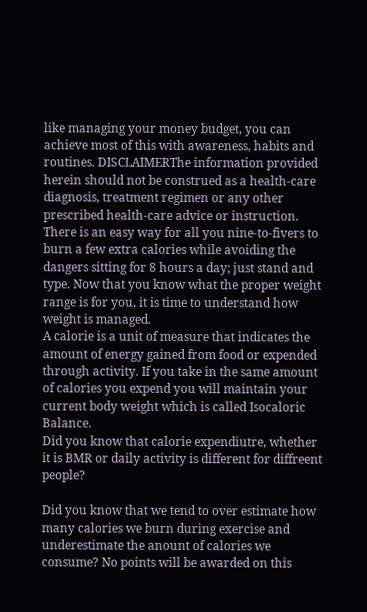like managing your money budget, you can achieve most of this with awareness, habits and routines. DISCLAIMERThe information provided herein should not be construed as a health-care diagnosis, treatment regimen or any other prescribed health-care advice or instruction. There is an easy way for all you nine-to-fivers to burn a few extra calories while avoiding the dangers sitting for 8 hours a day; just stand and type. Now that you know what the proper weight range is for you, it is time to understand how weight is managed.
A calorie is a unit of measure that indicates the amount of energy gained from food or expended through activity. If you take in the same amount of calories you expend you will maintain your current body weight which is called Isocaloric Balance.
Did you know that calorie expendiutre, whether it is BMR or daily activity is different for diffreent people?

Did you know that we tend to over estimate how many calories we burn during exercise and underestimate the anount of calories we consume? No points will be awarded on this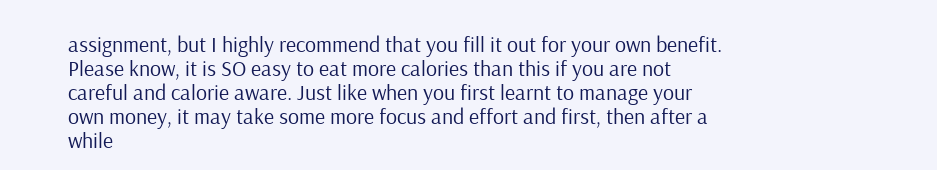assignment, but I highly recommend that you fill it out for your own benefit. Please know, it is SO easy to eat more calories than this if you are not careful and calorie aware. Just like when you first learnt to manage your own money, it may take some more focus and effort and first, then after a while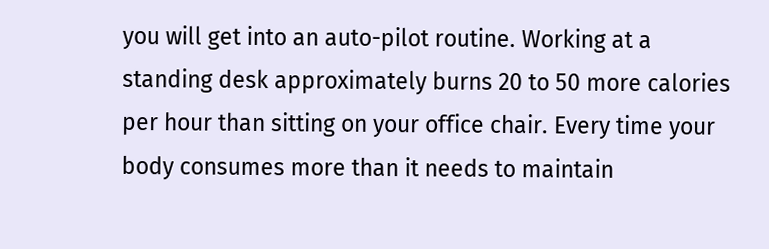you will get into an auto-pilot routine. Working at a standing desk approximately burns 20 to 50 more calories per hour than sitting on your office chair. Every time your body consumes more than it needs to maintain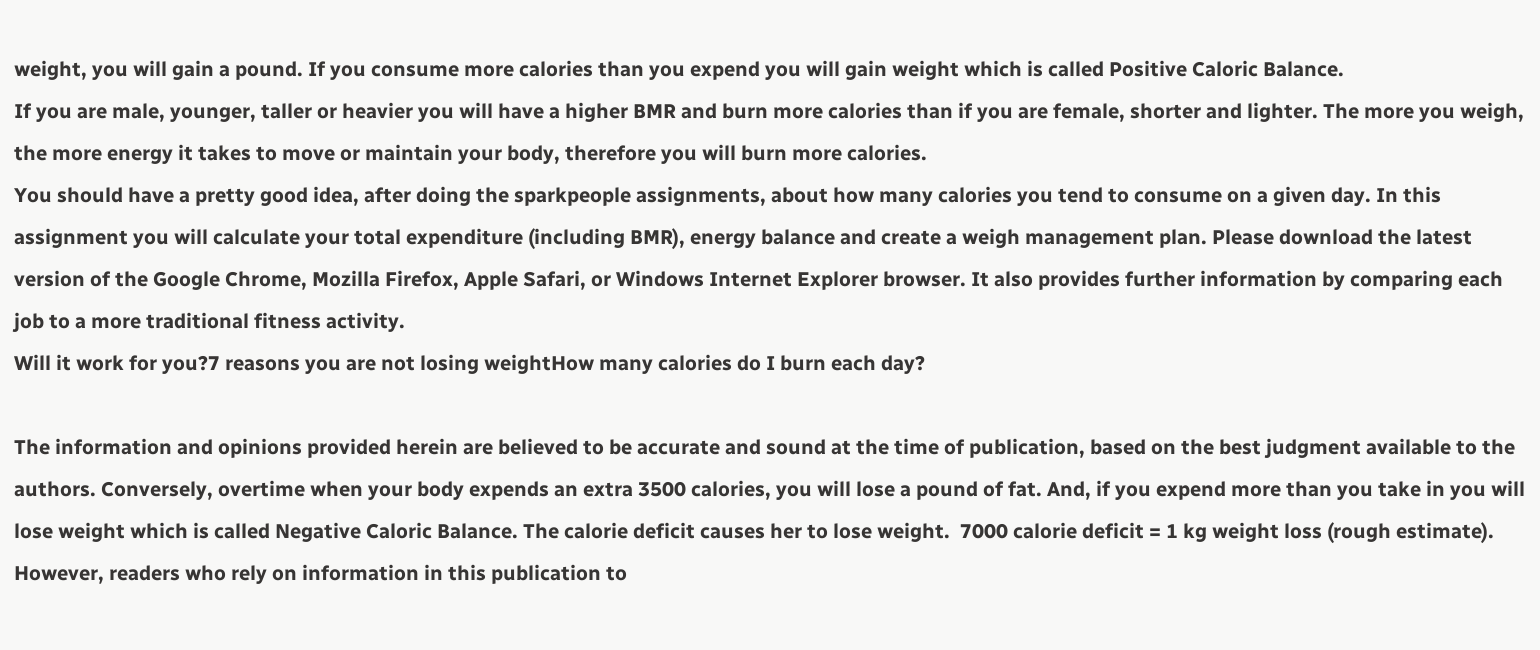weight, you will gain a pound. If you consume more calories than you expend you will gain weight which is called Positive Caloric Balance.
If you are male, younger, taller or heavier you will have a higher BMR and burn more calories than if you are female, shorter and lighter. The more you weigh, the more energy it takes to move or maintain your body, therefore you will burn more calories.
You should have a pretty good idea, after doing the sparkpeople assignments, about how many calories you tend to consume on a given day. In this assignment you will calculate your total expenditure (including BMR), energy balance and create a weigh management plan. Please download the latest version of the Google Chrome, Mozilla Firefox, Apple Safari, or Windows Internet Explorer browser. It also provides further information by comparing each job to a more traditional fitness activity.
Will it work for you?7 reasons you are not losing weightHow many calories do I burn each day?

The information and opinions provided herein are believed to be accurate and sound at the time of publication, based on the best judgment available to the authors. Conversely, overtime when your body expends an extra 3500 calories, you will lose a pound of fat. And, if you expend more than you take in you will lose weight which is called Negative Caloric Balance. The calorie deficit causes her to lose weight.  7000 calorie deficit = 1 kg weight loss (rough estimate).
However, readers who rely on information in this publication to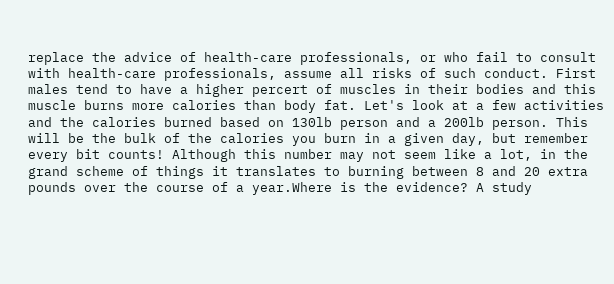replace the advice of health-care professionals, or who fail to consult with health-care professionals, assume all risks of such conduct. First males tend to have a higher percert of muscles in their bodies and this muscle burns more calories than body fat. Let's look at a few activities and the calories burned based on 130lb person and a 200lb person. This will be the bulk of the calories you burn in a given day, but remember every bit counts! Although this number may not seem like a lot, in the grand scheme of things it translates to burning between 8 and 20 extra pounds over the course of a year.Where is the evidence? A study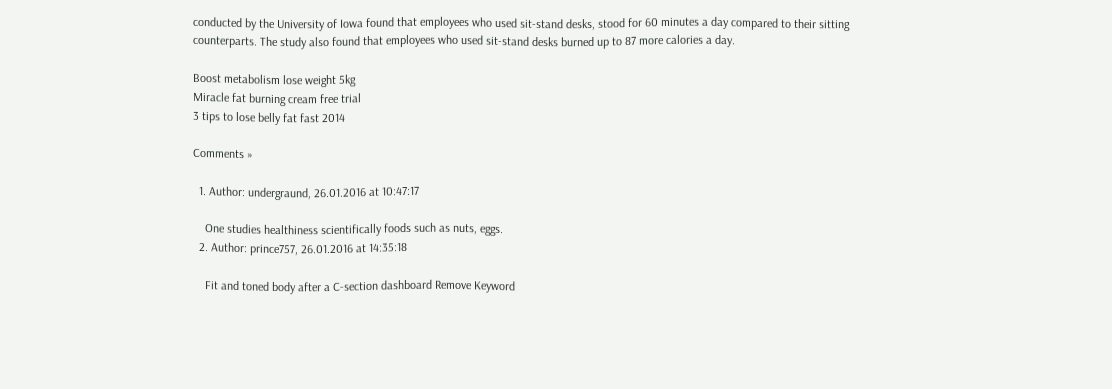conducted by the University of Iowa found that employees who used sit-stand desks, stood for 60 minutes a day compared to their sitting counterparts. The study also found that employees who used sit-stand desks burned up to 87 more calories a day.

Boost metabolism lose weight 5kg
Miracle fat burning cream free trial
3 tips to lose belly fat fast 2014

Comments »

  1. Author: undergraund, 26.01.2016 at 10:47:17

    One studies healthiness scientifically foods such as nuts, eggs.
  2. Author: prince757, 26.01.2016 at 14:35:18

    Fit and toned body after a C-section dashboard Remove Keyword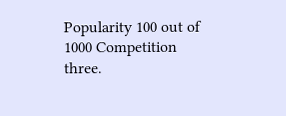Popularity 100 out of 1000 Competition three.